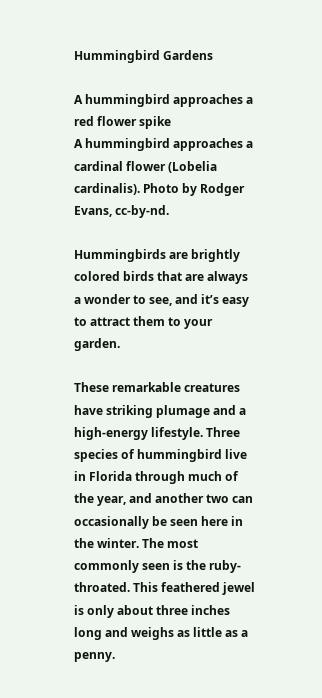Hummingbird Gardens

A hummingbird approaches a red flower spike
A hummingbird approaches a cardinal flower (Lobelia cardinalis). Photo by Rodger Evans, cc-by-nd.

Hummingbirds are brightly colored birds that are always a wonder to see, and it’s easy to attract them to your garden.

These remarkable creatures have striking plumage and a high-energy lifestyle. Three species of hummingbird live in Florida through much of the year, and another two can occasionally be seen here in the winter. The most commonly seen is the ruby-throated. This feathered jewel is only about three inches long and weighs as little as a penny.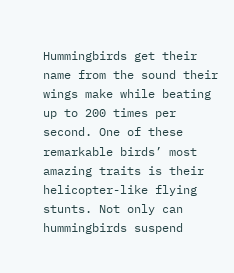Hummingbirds get their name from the sound their wings make while beating up to 200 times per second. One of these remarkable birds’ most amazing traits is their helicopter-like flying stunts. Not only can hummingbirds suspend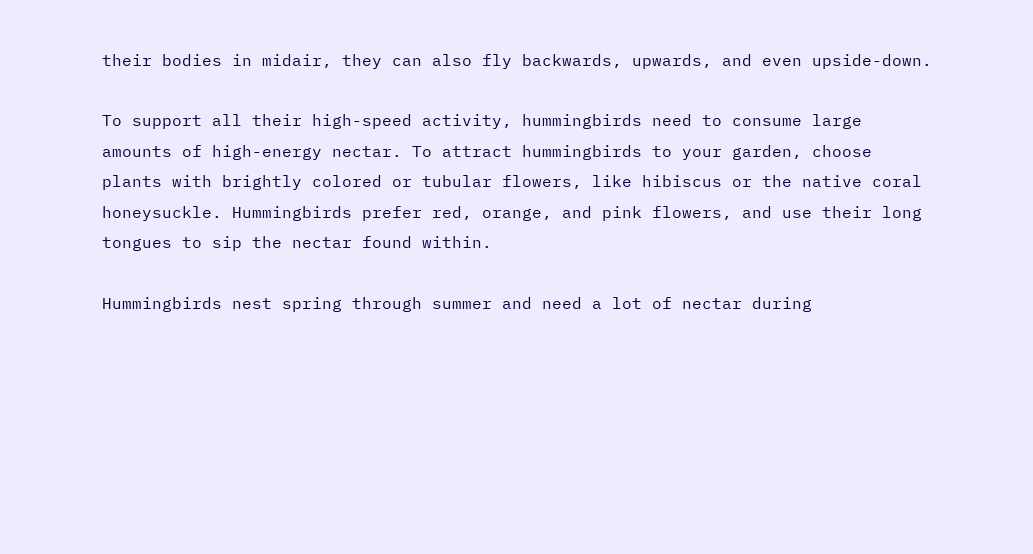their bodies in midair, they can also fly backwards, upwards, and even upside-down.

To support all their high-speed activity, hummingbirds need to consume large amounts of high-energy nectar. To attract hummingbirds to your garden, choose plants with brightly colored or tubular flowers, like hibiscus or the native coral honeysuckle. Hummingbirds prefer red, orange, and pink flowers, and use their long tongues to sip the nectar found within.

Hummingbirds nest spring through summer and need a lot of nectar during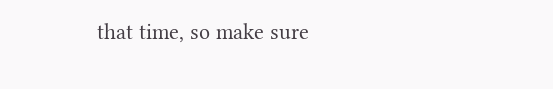that time, so make sure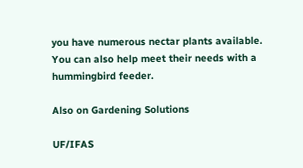you have numerous nectar plants available. You can also help meet their needs with a hummingbird feeder.

Also on Gardening Solutions

UF/IFAS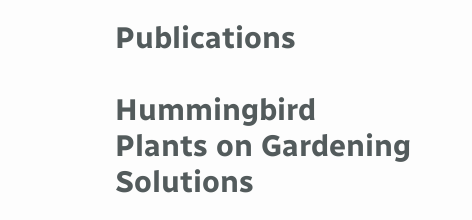Publications

Hummingbird Plants on Gardening Solutions